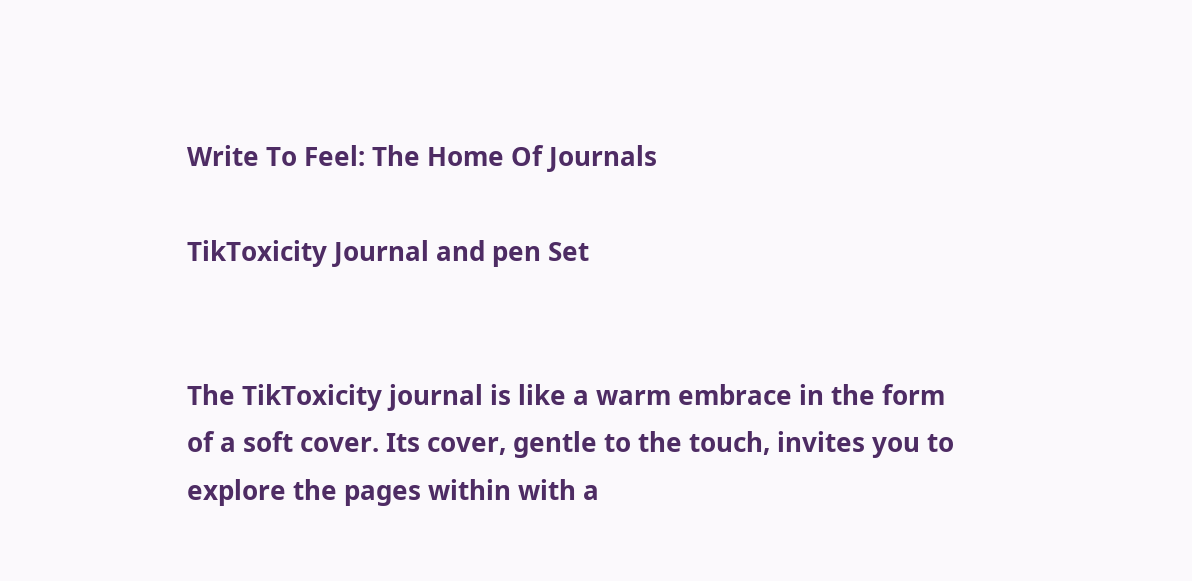Write To Feel: The Home Of Journals

TikToxicity Journal and pen Set


The TikToxicity journal is like a warm embrace in the form of a soft cover. Its cover, gentle to the touch, invites you to explore the pages within with a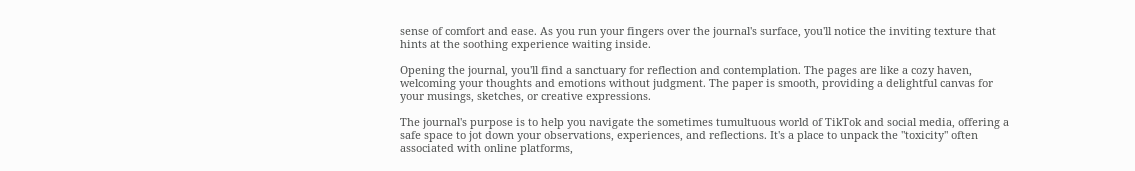sense of comfort and ease. As you run your fingers over the journal's surface, you'll notice the inviting texture that hints at the soothing experience waiting inside.

Opening the journal, you'll find a sanctuary for reflection and contemplation. The pages are like a cozy haven, welcoming your thoughts and emotions without judgment. The paper is smooth, providing a delightful canvas for your musings, sketches, or creative expressions.

The journal's purpose is to help you navigate the sometimes tumultuous world of TikTok and social media, offering a safe space to jot down your observations, experiences, and reflections. It's a place to unpack the "toxicity" often associated with online platforms,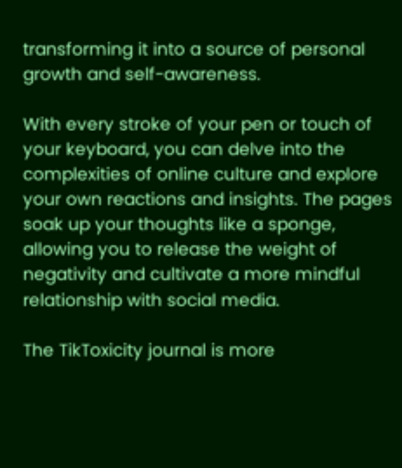transforming it into a source of personal growth and self-awareness.

With every stroke of your pen or touch of your keyboard, you can delve into the complexities of online culture and explore your own reactions and insights. The pages soak up your thoughts like a sponge, allowing you to release the weight of negativity and cultivate a more mindful relationship with social media.

The TikToxicity journal is more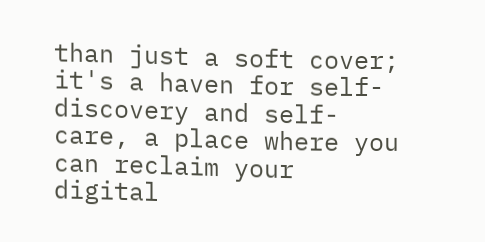than just a soft cover; it's a haven for self-discovery and self-care, a place where you can reclaim your digital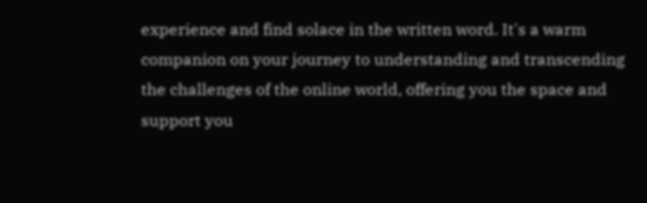experience and find solace in the written word. It's a warm companion on your journey to understanding and transcending the challenges of the online world, offering you the space and support you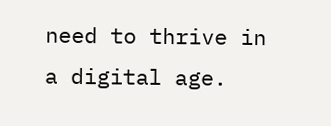need to thrive in a digital age.